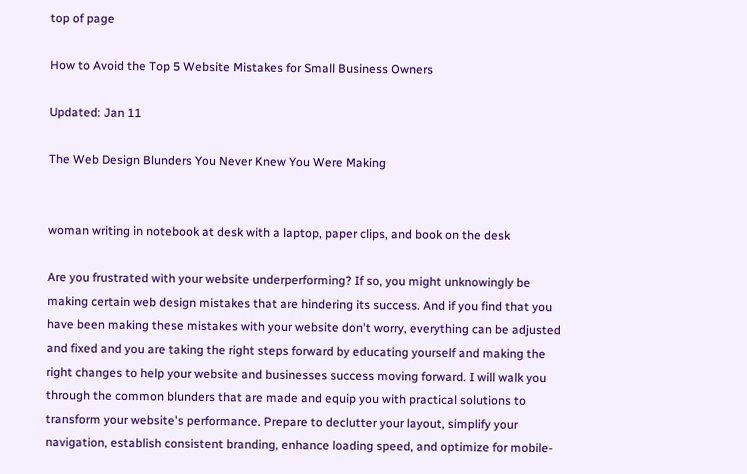top of page

How to Avoid the Top 5 Website Mistakes for Small Business Owners

Updated: Jan 11

The Web Design Blunders You Never Knew You Were Making


woman writing in notebook at desk with a laptop, paper clips, and book on the desk

Are you frustrated with your website underperforming? If so, you might unknowingly be making certain web design mistakes that are hindering its success. And if you find that you have been making these mistakes with your website don't worry, everything can be adjusted and fixed and you are taking the right steps forward by educating yourself and making the right changes to help your website and businesses success moving forward. I will walk you through the common blunders that are made and equip you with practical solutions to transform your website's performance. Prepare to declutter your layout, simplify your navigation, establish consistent branding, enhance loading speed, and optimize for mobile-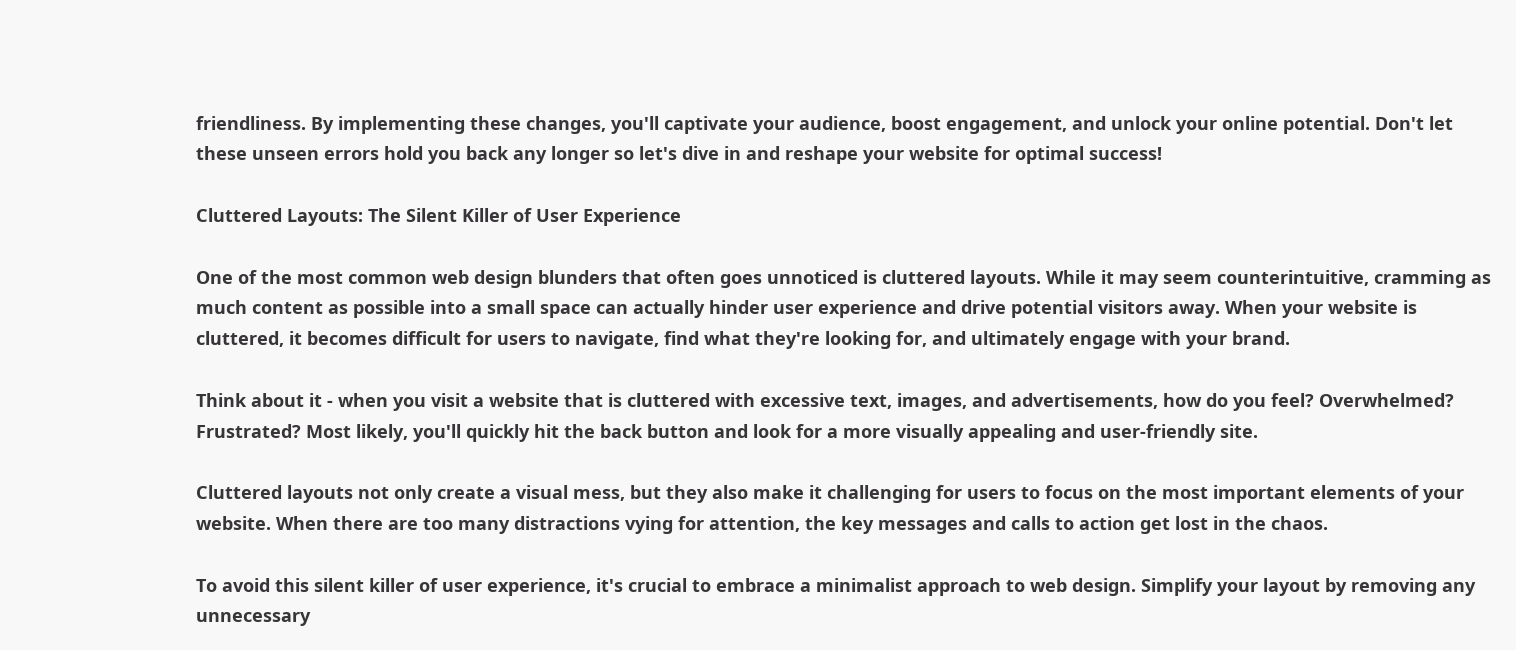friendliness. By implementing these changes, you'll captivate your audience, boost engagement, and unlock your online potential. Don't let these unseen errors hold you back any longer so let's dive in and reshape your website for optimal success!

Cluttered Layouts: The Silent Killer of User Experience

One of the most common web design blunders that often goes unnoticed is cluttered layouts. While it may seem counterintuitive, cramming as much content as possible into a small space can actually hinder user experience and drive potential visitors away. When your website is cluttered, it becomes difficult for users to navigate, find what they're looking for, and ultimately engage with your brand.

Think about it - when you visit a website that is cluttered with excessive text, images, and advertisements, how do you feel? Overwhelmed? Frustrated? Most likely, you'll quickly hit the back button and look for a more visually appealing and user-friendly site.

Cluttered layouts not only create a visual mess, but they also make it challenging for users to focus on the most important elements of your website. When there are too many distractions vying for attention, the key messages and calls to action get lost in the chaos.

To avoid this silent killer of user experience, it's crucial to embrace a minimalist approach to web design. Simplify your layout by removing any unnecessary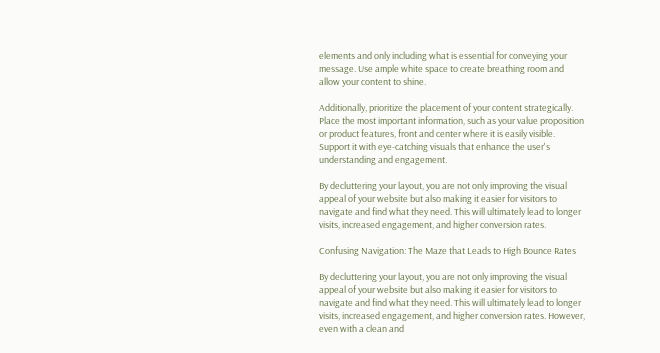elements and only including what is essential for conveying your message. Use ample white space to create breathing room and allow your content to shine.

Additionally, prioritize the placement of your content strategically. Place the most important information, such as your value proposition or product features, front and center where it is easily visible. Support it with eye-catching visuals that enhance the user's understanding and engagement.

By decluttering your layout, you are not only improving the visual appeal of your website but also making it easier for visitors to navigate and find what they need. This will ultimately lead to longer visits, increased engagement, and higher conversion rates.

Confusing Navigation: The Maze that Leads to High Bounce Rates

By decluttering your layout, you are not only improving the visual appeal of your website but also making it easier for visitors to navigate and find what they need. This will ultimately lead to longer visits, increased engagement, and higher conversion rates. However, even with a clean and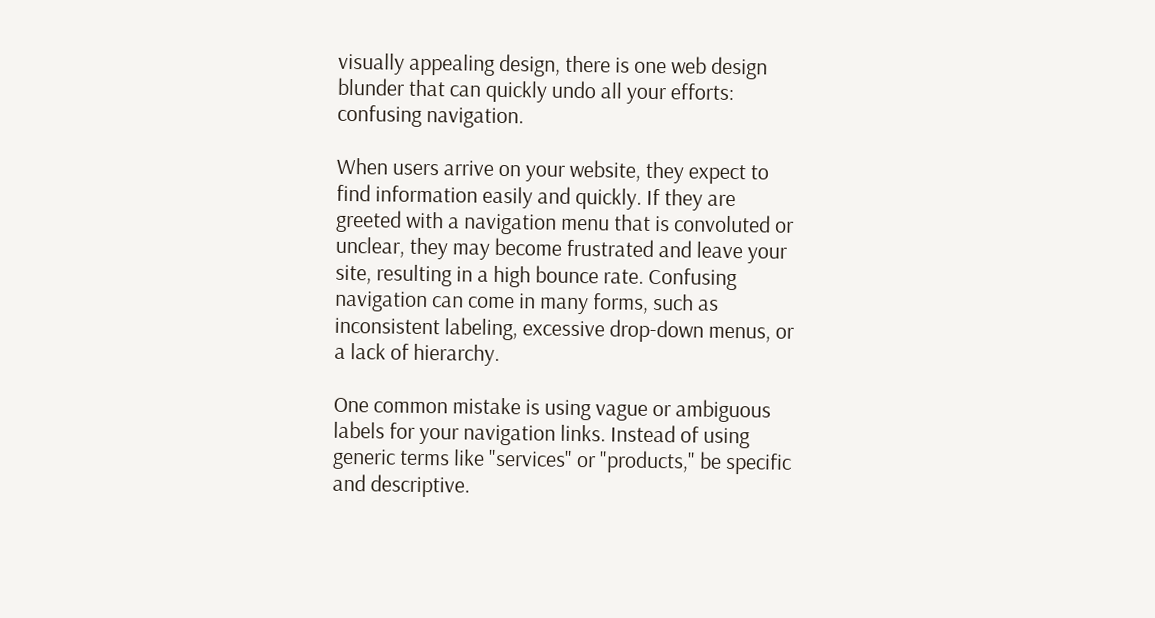visually appealing design, there is one web design blunder that can quickly undo all your efforts: confusing navigation.

When users arrive on your website, they expect to find information easily and quickly. If they are greeted with a navigation menu that is convoluted or unclear, they may become frustrated and leave your site, resulting in a high bounce rate. Confusing navigation can come in many forms, such as inconsistent labeling, excessive drop-down menus, or a lack of hierarchy.

One common mistake is using vague or ambiguous labels for your navigation links. Instead of using generic terms like "services" or "products," be specific and descriptive.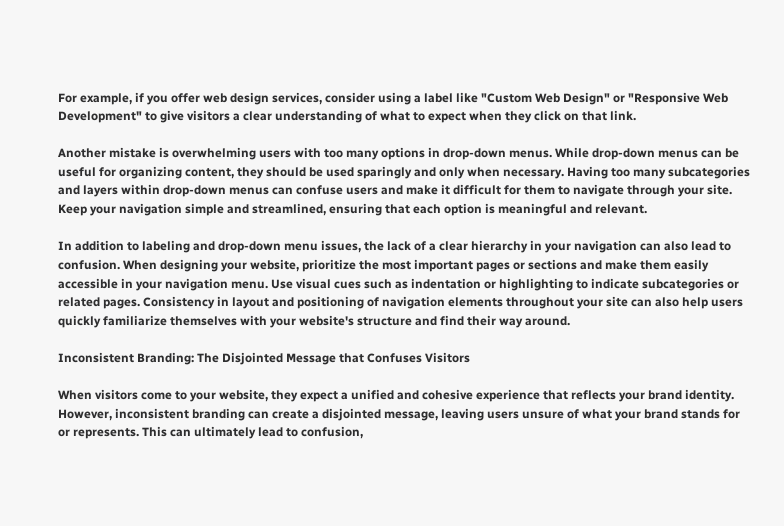For example, if you offer web design services, consider using a label like "Custom Web Design" or "Responsive Web Development" to give visitors a clear understanding of what to expect when they click on that link.

Another mistake is overwhelming users with too many options in drop-down menus. While drop-down menus can be useful for organizing content, they should be used sparingly and only when necessary. Having too many subcategories and layers within drop-down menus can confuse users and make it difficult for them to navigate through your site. Keep your navigation simple and streamlined, ensuring that each option is meaningful and relevant.

In addition to labeling and drop-down menu issues, the lack of a clear hierarchy in your navigation can also lead to confusion. When designing your website, prioritize the most important pages or sections and make them easily accessible in your navigation menu. Use visual cues such as indentation or highlighting to indicate subcategories or related pages. Consistency in layout and positioning of navigation elements throughout your site can also help users quickly familiarize themselves with your website's structure and find their way around.

Inconsistent Branding: The Disjointed Message that Confuses Visitors

When visitors come to your website, they expect a unified and cohesive experience that reflects your brand identity. However, inconsistent branding can create a disjointed message, leaving users unsure of what your brand stands for or represents. This can ultimately lead to confusion,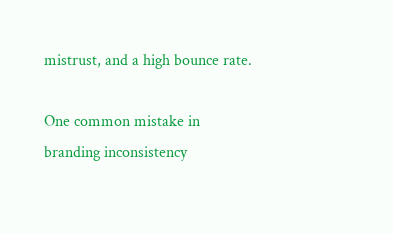mistrust, and a high bounce rate.

One common mistake in branding inconsistency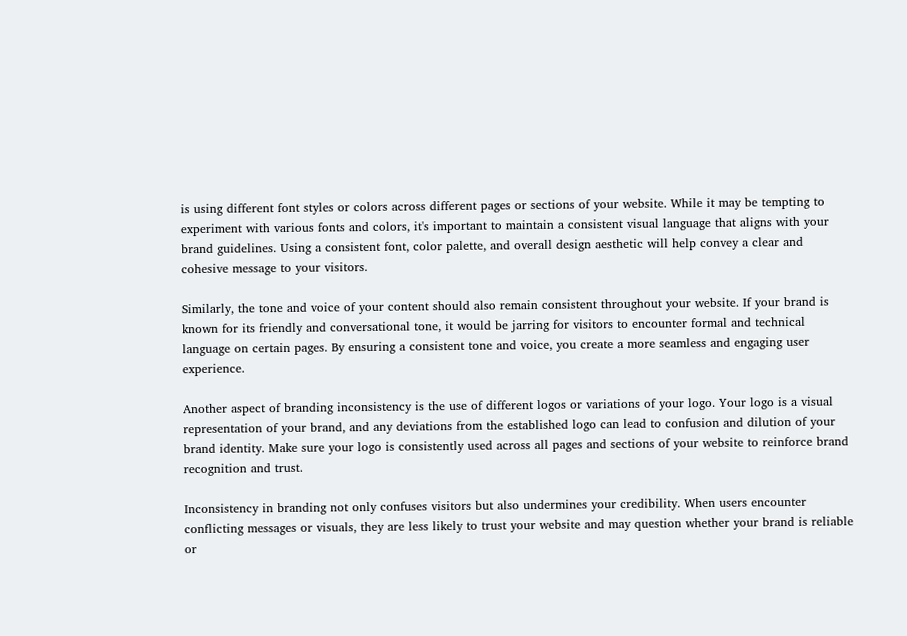is using different font styles or colors across different pages or sections of your website. While it may be tempting to experiment with various fonts and colors, it's important to maintain a consistent visual language that aligns with your brand guidelines. Using a consistent font, color palette, and overall design aesthetic will help convey a clear and cohesive message to your visitors.

Similarly, the tone and voice of your content should also remain consistent throughout your website. If your brand is known for its friendly and conversational tone, it would be jarring for visitors to encounter formal and technical language on certain pages. By ensuring a consistent tone and voice, you create a more seamless and engaging user experience.

Another aspect of branding inconsistency is the use of different logos or variations of your logo. Your logo is a visual representation of your brand, and any deviations from the established logo can lead to confusion and dilution of your brand identity. Make sure your logo is consistently used across all pages and sections of your website to reinforce brand recognition and trust.

Inconsistency in branding not only confuses visitors but also undermines your credibility. When users encounter conflicting messages or visuals, they are less likely to trust your website and may question whether your brand is reliable or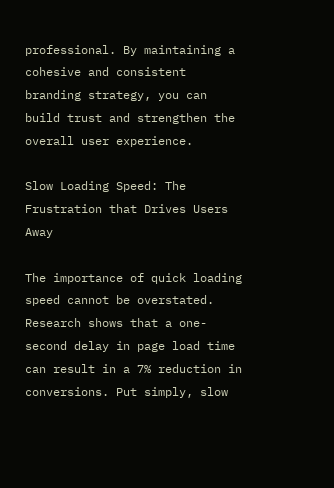professional. By maintaining a cohesive and consistent branding strategy, you can build trust and strengthen the overall user experience.

Slow Loading Speed: The Frustration that Drives Users Away

The importance of quick loading speed cannot be overstated. Research shows that a one-second delay in page load time can result in a 7% reduction in conversions. Put simply, slow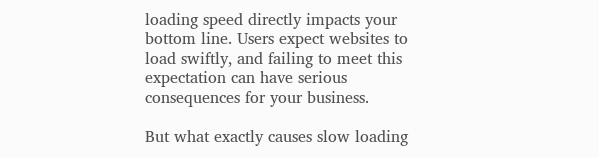loading speed directly impacts your bottom line. Users expect websites to load swiftly, and failing to meet this expectation can have serious consequences for your business.

But what exactly causes slow loading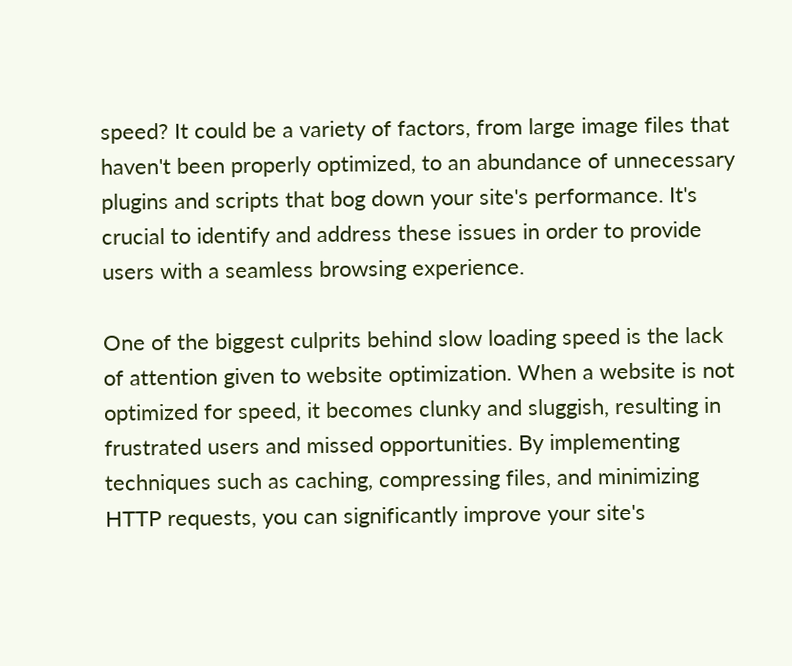speed? It could be a variety of factors, from large image files that haven't been properly optimized, to an abundance of unnecessary plugins and scripts that bog down your site's performance. It's crucial to identify and address these issues in order to provide users with a seamless browsing experience.

One of the biggest culprits behind slow loading speed is the lack of attention given to website optimization. When a website is not optimized for speed, it becomes clunky and sluggish, resulting in frustrated users and missed opportunities. By implementing techniques such as caching, compressing files, and minimizing HTTP requests, you can significantly improve your site's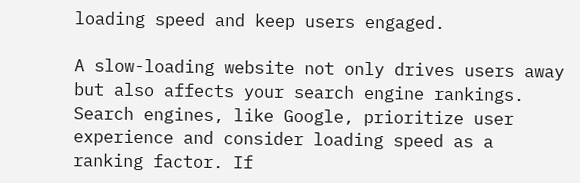loading speed and keep users engaged.

A slow-loading website not only drives users away but also affects your search engine rankings. Search engines, like Google, prioritize user experience and consider loading speed as a ranking factor. If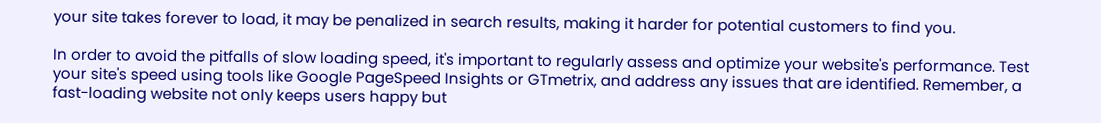your site takes forever to load, it may be penalized in search results, making it harder for potential customers to find you.

In order to avoid the pitfalls of slow loading speed, it's important to regularly assess and optimize your website's performance. Test your site's speed using tools like Google PageSpeed Insights or GTmetrix, and address any issues that are identified. Remember, a fast-loading website not only keeps users happy but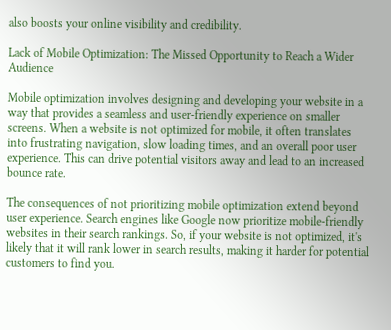also boosts your online visibility and credibility.

Lack of Mobile Optimization: The Missed Opportunity to Reach a Wider Audience

Mobile optimization involves designing and developing your website in a way that provides a seamless and user-friendly experience on smaller screens. When a website is not optimized for mobile, it often translates into frustrating navigation, slow loading times, and an overall poor user experience. This can drive potential visitors away and lead to an increased bounce rate.

The consequences of not prioritizing mobile optimization extend beyond user experience. Search engines like Google now prioritize mobile-friendly websites in their search rankings. So, if your website is not optimized, it's likely that it will rank lower in search results, making it harder for potential customers to find you.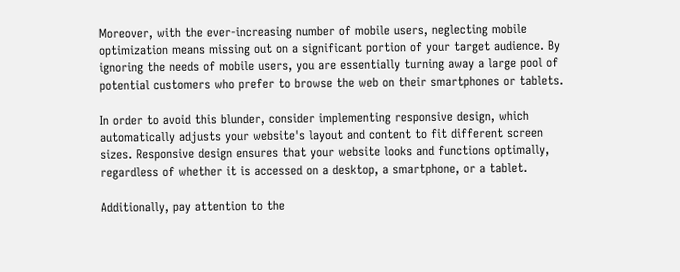Moreover, with the ever-increasing number of mobile users, neglecting mobile optimization means missing out on a significant portion of your target audience. By ignoring the needs of mobile users, you are essentially turning away a large pool of potential customers who prefer to browse the web on their smartphones or tablets.

In order to avoid this blunder, consider implementing responsive design, which automatically adjusts your website's layout and content to fit different screen sizes. Responsive design ensures that your website looks and functions optimally, regardless of whether it is accessed on a desktop, a smartphone, or a tablet.

Additionally, pay attention to the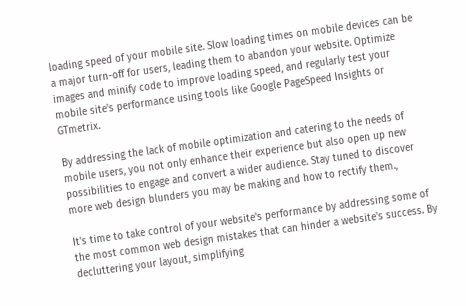loading speed of your mobile site. Slow loading times on mobile devices can be a major turn-off for users, leading them to abandon your website. Optimize images and minify code to improve loading speed, and regularly test your mobile site's performance using tools like Google PageSpeed Insights or GTmetrix.

By addressing the lack of mobile optimization and catering to the needs of mobile users, you not only enhance their experience but also open up new possibilities to engage and convert a wider audience. Stay tuned to discover more web design blunders you may be making and how to rectify them.,

It's time to take control of your website's performance by addressing some of the most common web design mistakes that can hinder a website's success. By decluttering your layout, simplifying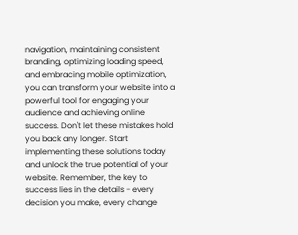navigation, maintaining consistent branding, optimizing loading speed, and embracing mobile optimization, you can transform your website into a powerful tool for engaging your audience and achieving online success. Don't let these mistakes hold you back any longer. Start implementing these solutions today and unlock the true potential of your website. Remember, the key to success lies in the details - every decision you make, every change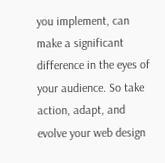you implement, can make a significant difference in the eyes of your audience. So take action, adapt, and evolve your web design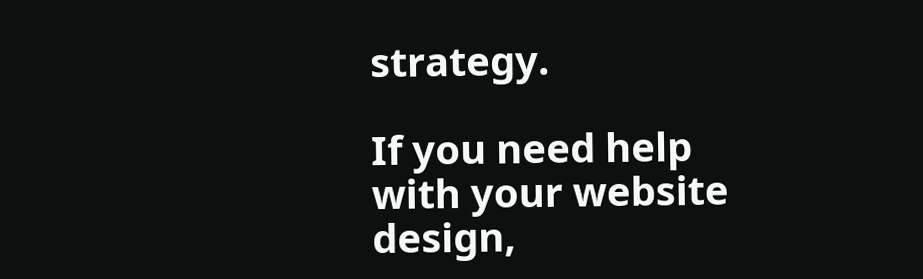strategy.

If you need help with your website design,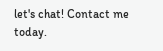let's chat! Contact me today.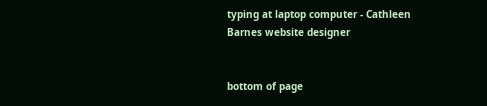typing at laptop computer - Cathleen Barnes website designer


bottom of page